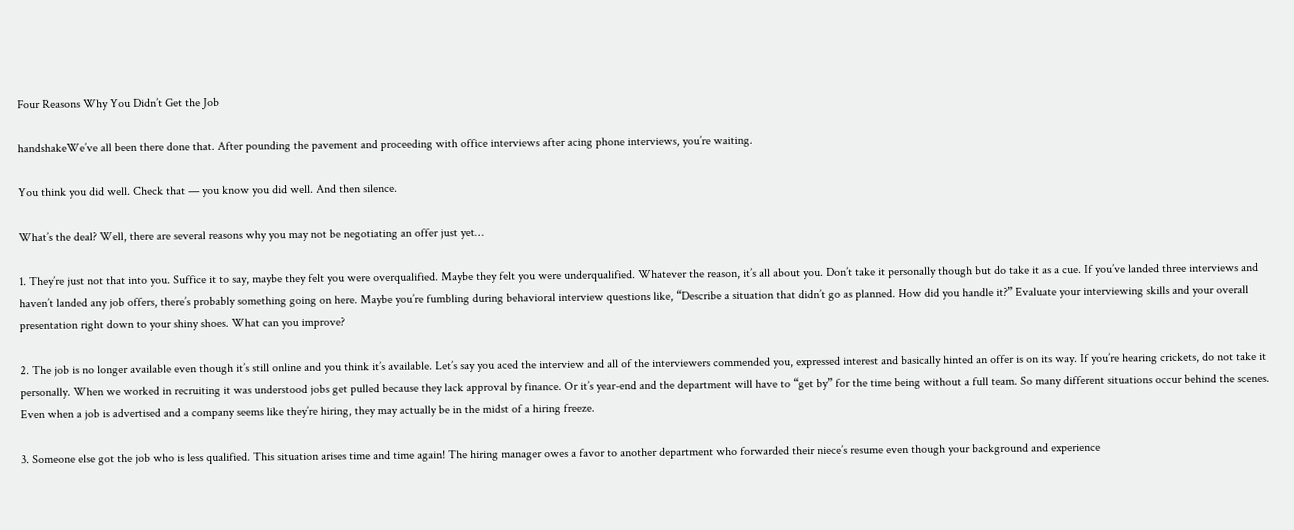Four Reasons Why You Didn’t Get the Job

handshakeWe’ve all been there done that. After pounding the pavement and proceeding with office interviews after acing phone interviews, you’re waiting.

You think you did well. Check that — you know you did well. And then silence.

What’s the deal? Well, there are several reasons why you may not be negotiating an offer just yet…

1. They’re just not that into you. Suffice it to say, maybe they felt you were overqualified. Maybe they felt you were underqualified. Whatever the reason, it’s all about you. Don’t take it personally though but do take it as a cue. If you’ve landed three interviews and haven’t landed any job offers, there’s probably something going on here. Maybe you’re fumbling during behavioral interview questions like, “Describe a situation that didn’t go as planned. How did you handle it?” Evaluate your interviewing skills and your overall presentation right down to your shiny shoes. What can you improve?

2. The job is no longer available even though it’s still online and you think it’s available. Let’s say you aced the interview and all of the interviewers commended you, expressed interest and basically hinted an offer is on its way. If you’re hearing crickets, do not take it personally. When we worked in recruiting it was understood jobs get pulled because they lack approval by finance. Or it’s year-end and the department will have to “get by” for the time being without a full team. So many different situations occur behind the scenes. Even when a job is advertised and a company seems like they’re hiring, they may actually be in the midst of a hiring freeze.

3. Someone else got the job who is less qualified. This situation arises time and time again! The hiring manager owes a favor to another department who forwarded their niece’s resume even though your background and experience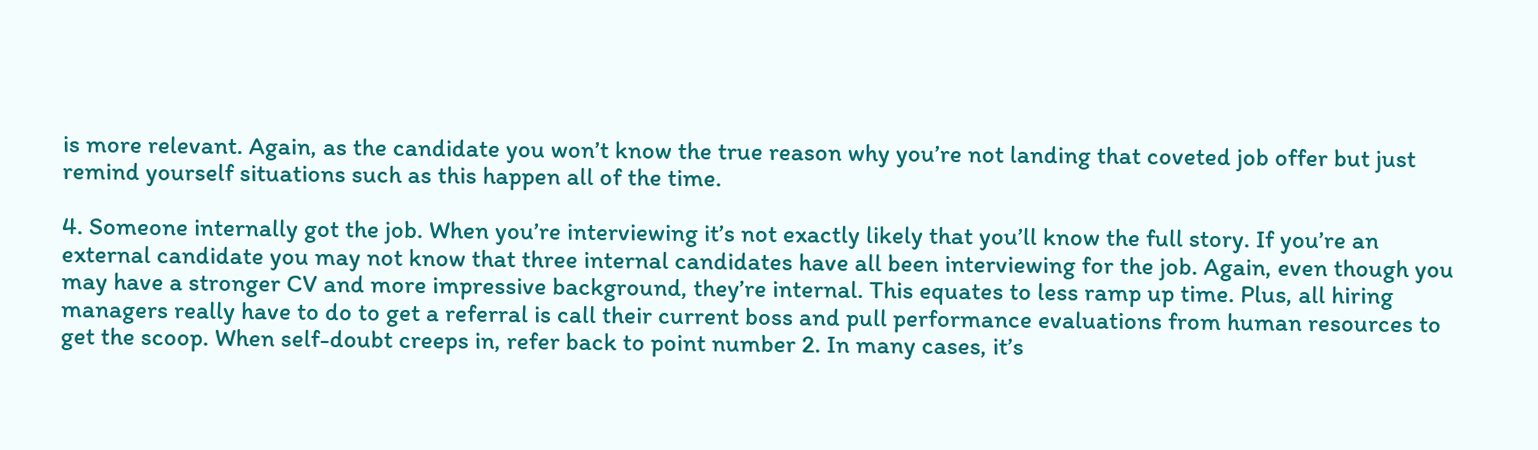is more relevant. Again, as the candidate you won’t know the true reason why you’re not landing that coveted job offer but just remind yourself situations such as this happen all of the time.

4. Someone internally got the job. When you’re interviewing it’s not exactly likely that you’ll know the full story. If you’re an external candidate you may not know that three internal candidates have all been interviewing for the job. Again, even though you may have a stronger CV and more impressive background, they’re internal. This equates to less ramp up time. Plus, all hiring managers really have to do to get a referral is call their current boss and pull performance evaluations from human resources to get the scoop. When self-doubt creeps in, refer back to point number 2. In many cases, it’s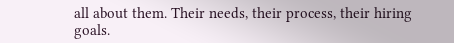all about them. Their needs, their process, their hiring goals.